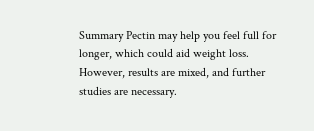Summary Pectin may help you feel full for longer, which could aid weight loss. However, results are mixed, and further studies are necessary.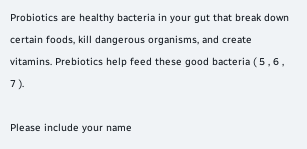Probiotics are healthy bacteria in your gut that break down certain foods, kill dangerous organisms, and create vitamins. Prebiotics help feed these good bacteria ( 5 , 6 , 7 ).

Please include your name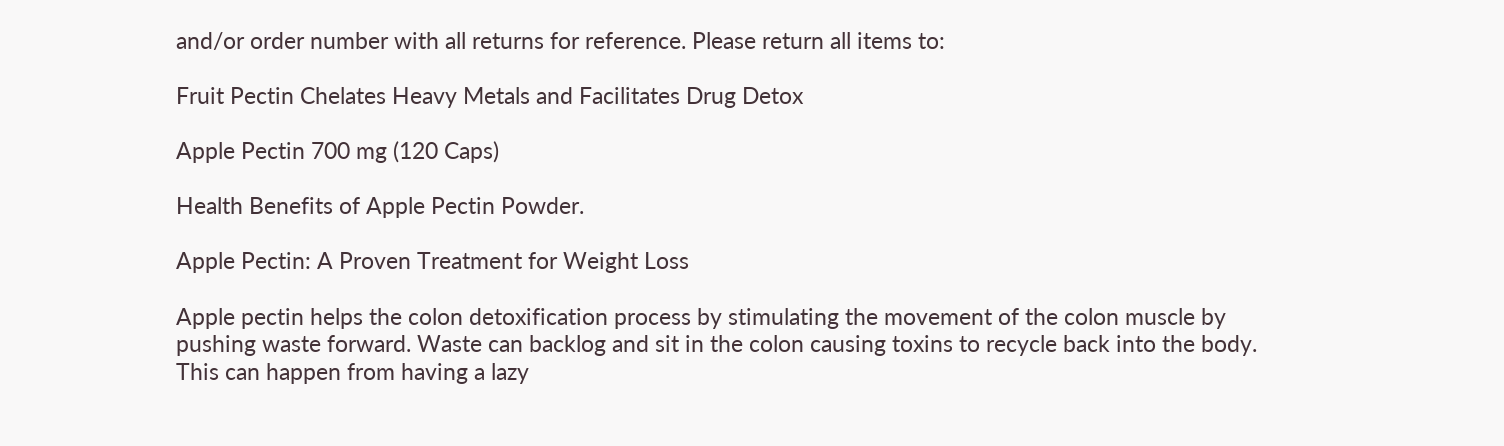and/or order number with all returns for reference. Please return all items to:

Fruit Pectin Chelates Heavy Metals and Facilitates Drug Detox

Apple Pectin 700 mg (120 Caps)

Health Benefits of Apple Pectin Powder.

Apple Pectin: A Proven Treatment for Weight Loss

Apple pectin helps the colon detoxification process by stimulating the movement of the colon muscle by pushing waste forward. Waste can backlog and sit in the colon causing toxins to recycle back into the body. This can happen from having a lazy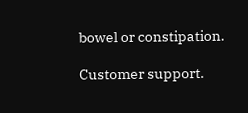bowel or constipation.

Customer support.